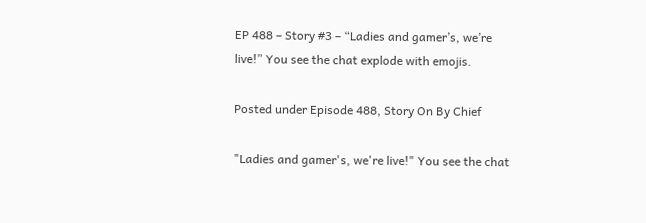EP 488 – Story #3 – “Ladies and gamer’s, we’re live!” You see the chat explode with emojis.

Posted under Episode 488, Story On By Chief

"Ladies and gamer's, we're live!" You see the chat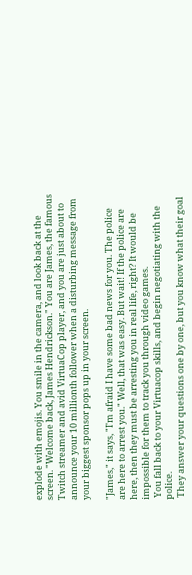explode with emojis. You smile in the camera, and look back at the screen. "Welcome back, James Hendrickson." You are James, the famous Twitch streamer and avid VirtuaCop player, and you are just about to announce your 10 millionth follower when a disturbing message from your biggest sponsor pops up in your screen.

"James," it says, "I'm afraid I have some bad news for you. The police are here to arrest you." Well, that was easy. But wait! If the police are here, then they must be arresting you in real life, right? It would be impossible for them to track you through video games.
 You fall back to your Virtuacop skills, and begin negotiating with the police.
 They answer your questions one by one, but you know what their goal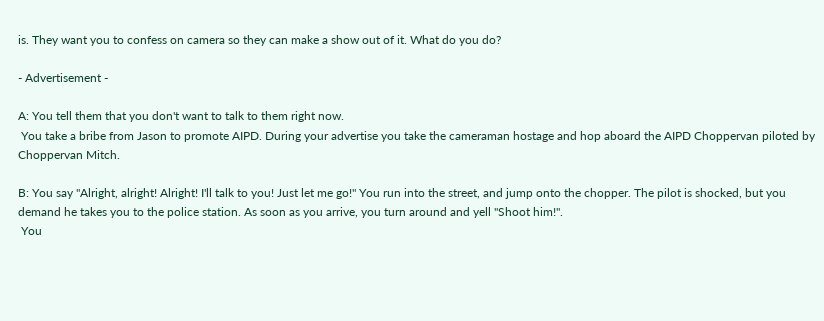is. They want you to confess on camera so they can make a show out of it. What do you do?

- Advertisement -

A: You tell them that you don't want to talk to them right now.
 You take a bribe from Jason to promote AIPD. During your advertise you take the cameraman hostage and hop aboard the AIPD Choppervan piloted by Choppervan Mitch.

B: You say "Alright, alright! Alright! I'll talk to you! Just let me go!" You run into the street, and jump onto the chopper. The pilot is shocked, but you demand he takes you to the police station. As soon as you arrive, you turn around and yell "Shoot him!".
 You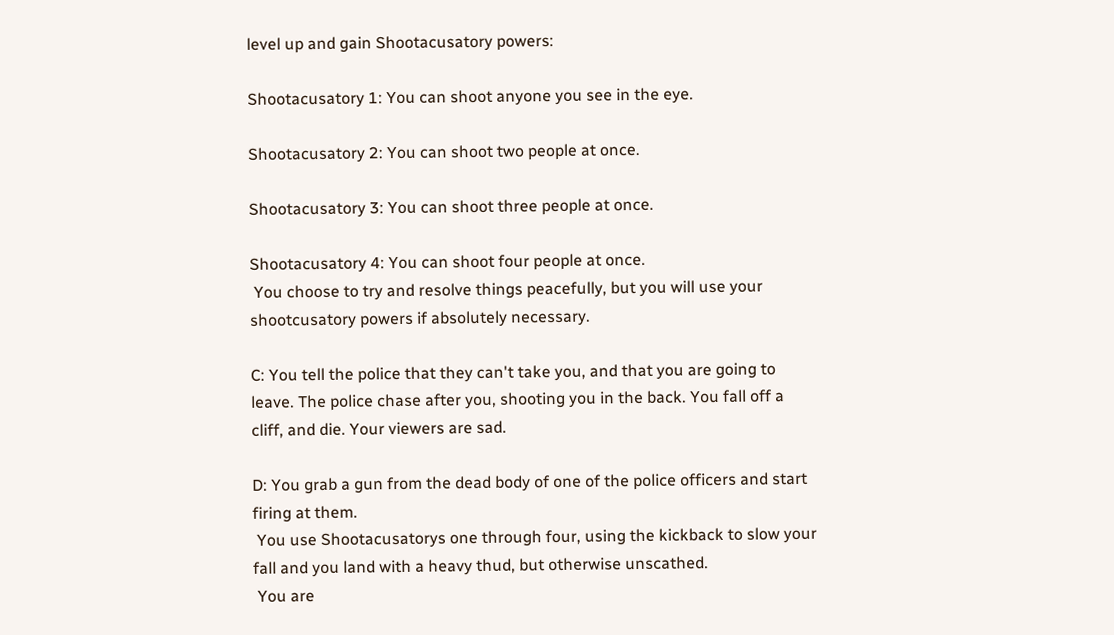level up and gain Shootacusatory powers:

Shootacusatory 1: You can shoot anyone you see in the eye.

Shootacusatory 2: You can shoot two people at once.

Shootacusatory 3: You can shoot three people at once.

Shootacusatory 4: You can shoot four people at once.
 You choose to try and resolve things peacefully, but you will use your shootcusatory powers if absolutely necessary.

C: You tell the police that they can't take you, and that you are going to leave. The police chase after you, shooting you in the back. You fall off a cliff, and die. Your viewers are sad.

D: You grab a gun from the dead body of one of the police officers and start firing at them.
 You use Shootacusatorys one through four, using the kickback to slow your fall and you land with a heavy thud, but otherwise unscathed.
 You are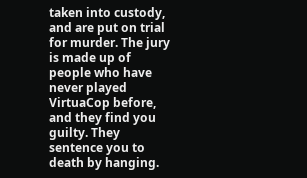taken into custody, and are put on trial for murder. The jury is made up of people who have never played VirtuaCop before, and they find you guilty. They sentence you to death by hanging.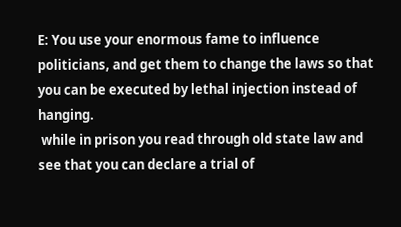E: You use your enormous fame to influence politicians, and get them to change the laws so that you can be executed by lethal injection instead of hanging.
 while in prison you read through old state law and see that you can declare a trial of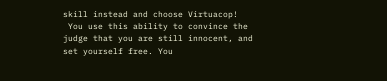skill instead and choose Virtuacop!
 You use this ability to convince the judge that you are still innocent, and set yourself free. You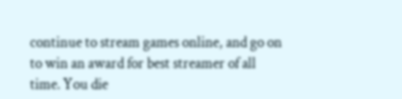continue to stream games online, and go on to win an award for best streamer of all time. You die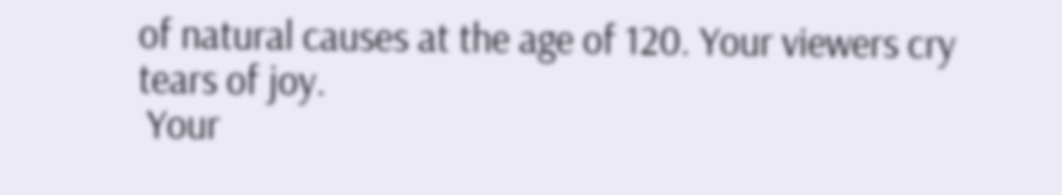of natural causes at the age of 120. Your viewers cry tears of joy.
 Your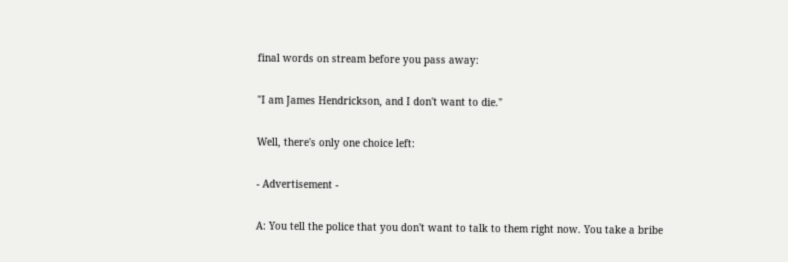final words on stream before you pass away:

"I am James Hendrickson, and I don't want to die."

Well, there's only one choice left:

- Advertisement -

A: You tell the police that you don't want to talk to them right now. You take a bribe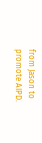from Jason to promote AIPD.